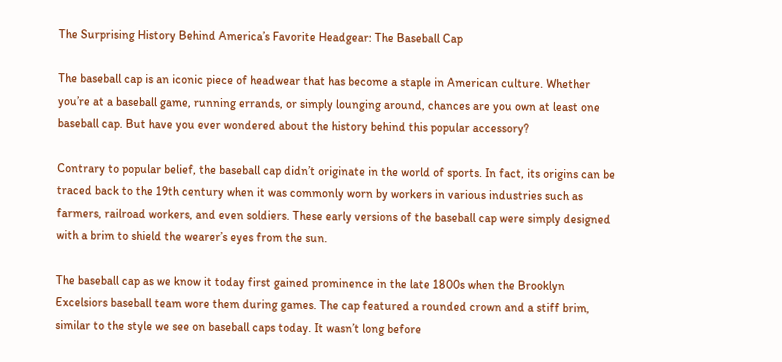The Surprising History Behind America’s Favorite Headgear: The Baseball Cap

The baseball cap is an iconic piece of headwear that has become a staple in American culture. Whether you’re at a baseball game, running errands, or simply lounging around, chances are you own at least one baseball cap. But have you ever wondered about the history behind this popular accessory?

Contrary to popular belief, the baseball cap didn’t originate in the world of sports. In fact, its origins can be traced back to the 19th century when it was commonly worn by workers in various industries such as farmers, railroad workers, and even soldiers. These early versions of the baseball cap were simply designed with a brim to shield the wearer’s eyes from the sun.

The baseball cap as we know it today first gained prominence in the late 1800s when the Brooklyn Excelsiors baseball team wore them during games. The cap featured a rounded crown and a stiff brim, similar to the style we see on baseball caps today. It wasn’t long before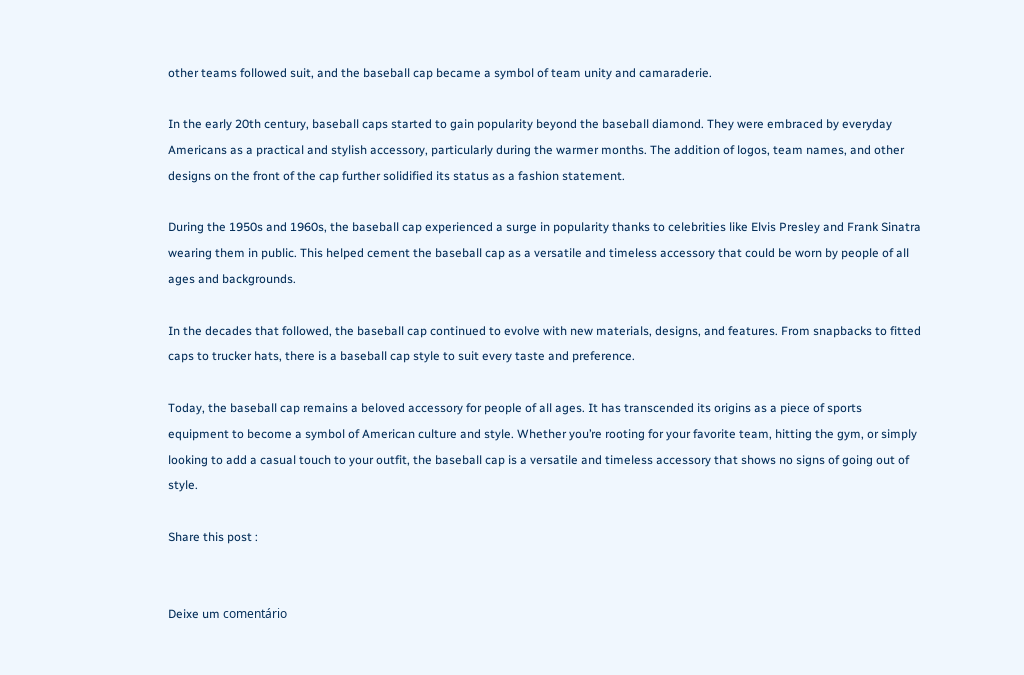other teams followed suit, and the baseball cap became a symbol of team unity and camaraderie.

In the early 20th century, baseball caps started to gain popularity beyond the baseball diamond. They were embraced by everyday Americans as a practical and stylish accessory, particularly during the warmer months. The addition of logos, team names, and other designs on the front of the cap further solidified its status as a fashion statement.

During the 1950s and 1960s, the baseball cap experienced a surge in popularity thanks to celebrities like Elvis Presley and Frank Sinatra wearing them in public. This helped cement the baseball cap as a versatile and timeless accessory that could be worn by people of all ages and backgrounds.

In the decades that followed, the baseball cap continued to evolve with new materials, designs, and features. From snapbacks to fitted caps to trucker hats, there is a baseball cap style to suit every taste and preference.

Today, the baseball cap remains a beloved accessory for people of all ages. It has transcended its origins as a piece of sports equipment to become a symbol of American culture and style. Whether you’re rooting for your favorite team, hitting the gym, or simply looking to add a casual touch to your outfit, the baseball cap is a versatile and timeless accessory that shows no signs of going out of style.

Share this post :


Deixe um comentário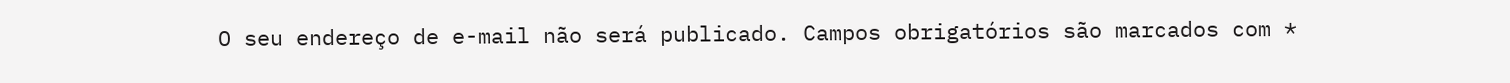O seu endereço de e-mail não será publicado. Campos obrigatórios são marcados com *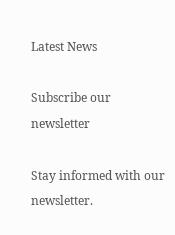Latest News

Subscribe our newsletter

Stay informed with our newsletter.